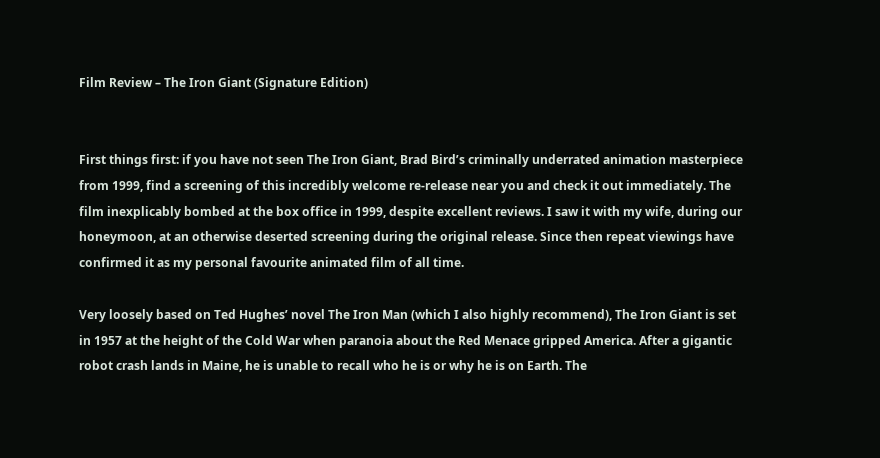Film Review – The Iron Giant (Signature Edition)


First things first: if you have not seen The Iron Giant, Brad Bird’s criminally underrated animation masterpiece from 1999, find a screening of this incredibly welcome re-release near you and check it out immediately. The film inexplicably bombed at the box office in 1999, despite excellent reviews. I saw it with my wife, during our honeymoon, at an otherwise deserted screening during the original release. Since then repeat viewings have confirmed it as my personal favourite animated film of all time.

Very loosely based on Ted Hughes’ novel The Iron Man (which I also highly recommend), The Iron Giant is set in 1957 at the height of the Cold War when paranoia about the Red Menace gripped America. After a gigantic robot crash lands in Maine, he is unable to recall who he is or why he is on Earth. The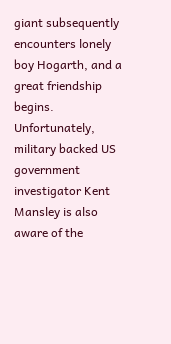giant subsequently encounters lonely boy Hogarth, and a great friendship begins. Unfortunately, military backed US government investigator Kent Mansley is also aware of the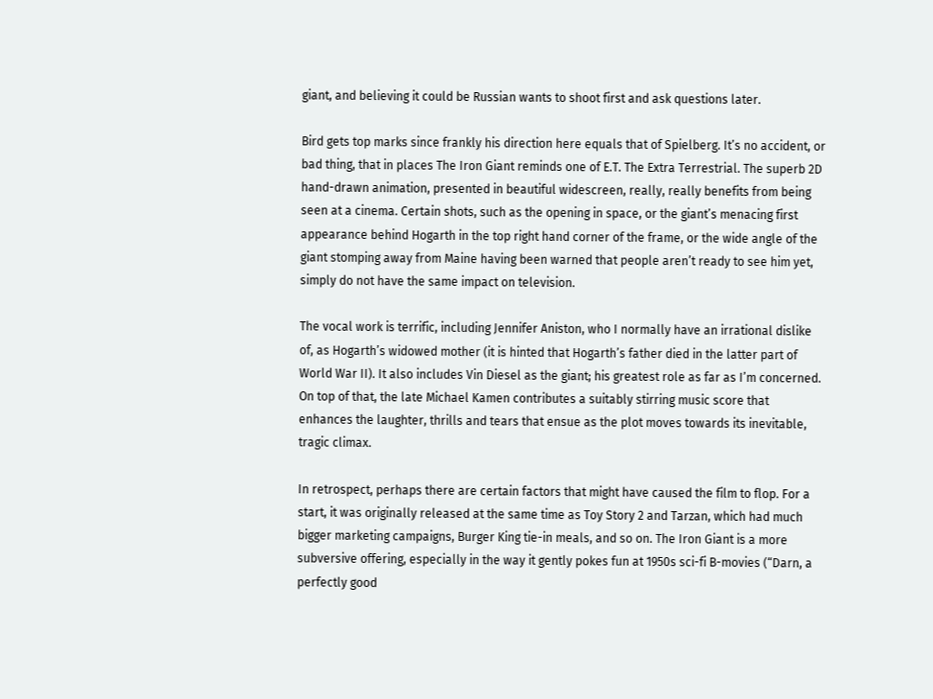giant, and believing it could be Russian wants to shoot first and ask questions later.

Bird gets top marks since frankly his direction here equals that of Spielberg. It’s no accident, or bad thing, that in places The Iron Giant reminds one of E.T. The Extra Terrestrial. The superb 2D hand-drawn animation, presented in beautiful widescreen, really, really benefits from being seen at a cinema. Certain shots, such as the opening in space, or the giant’s menacing first appearance behind Hogarth in the top right hand corner of the frame, or the wide angle of the giant stomping away from Maine having been warned that people aren’t ready to see him yet, simply do not have the same impact on television.

The vocal work is terrific, including Jennifer Aniston, who I normally have an irrational dislike of, as Hogarth’s widowed mother (it is hinted that Hogarth’s father died in the latter part of World War II). It also includes Vin Diesel as the giant; his greatest role as far as I’m concerned. On top of that, the late Michael Kamen contributes a suitably stirring music score that enhances the laughter, thrills and tears that ensue as the plot moves towards its inevitable, tragic climax.

In retrospect, perhaps there are certain factors that might have caused the film to flop. For a start, it was originally released at the same time as Toy Story 2 and Tarzan, which had much bigger marketing campaigns, Burger King tie-in meals, and so on. The Iron Giant is a more subversive offering, especially in the way it gently pokes fun at 1950s sci-fi B-movies (“Darn, a perfectly good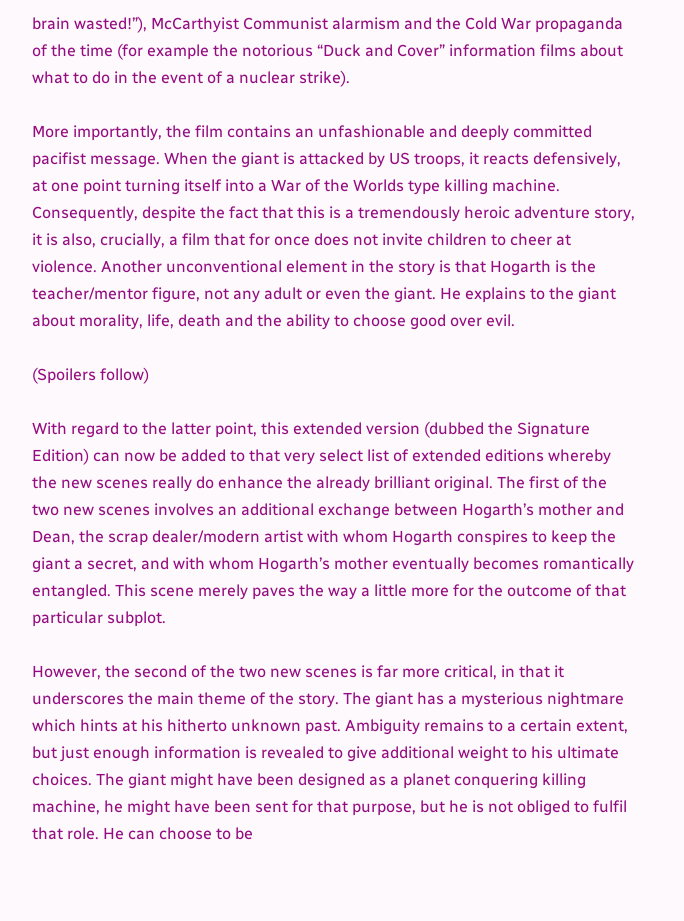brain wasted!”), McCarthyist Communist alarmism and the Cold War propaganda of the time (for example the notorious “Duck and Cover” information films about what to do in the event of a nuclear strike).

More importantly, the film contains an unfashionable and deeply committed pacifist message. When the giant is attacked by US troops, it reacts defensively, at one point turning itself into a War of the Worlds type killing machine. Consequently, despite the fact that this is a tremendously heroic adventure story, it is also, crucially, a film that for once does not invite children to cheer at violence. Another unconventional element in the story is that Hogarth is the teacher/mentor figure, not any adult or even the giant. He explains to the giant about morality, life, death and the ability to choose good over evil.

(Spoilers follow)

With regard to the latter point, this extended version (dubbed the Signature Edition) can now be added to that very select list of extended editions whereby the new scenes really do enhance the already brilliant original. The first of the two new scenes involves an additional exchange between Hogarth’s mother and Dean, the scrap dealer/modern artist with whom Hogarth conspires to keep the giant a secret, and with whom Hogarth’s mother eventually becomes romantically entangled. This scene merely paves the way a little more for the outcome of that particular subplot.

However, the second of the two new scenes is far more critical, in that it underscores the main theme of the story. The giant has a mysterious nightmare which hints at his hitherto unknown past. Ambiguity remains to a certain extent, but just enough information is revealed to give additional weight to his ultimate choices. The giant might have been designed as a planet conquering killing machine, he might have been sent for that purpose, but he is not obliged to fulfil that role. He can choose to be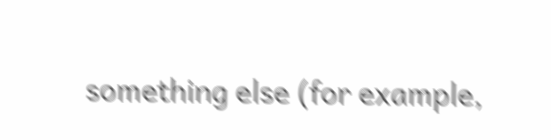something else (for example,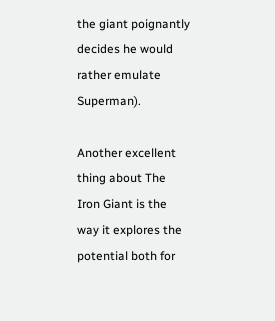the giant poignantly decides he would rather emulate Superman).

Another excellent thing about The Iron Giant is the way it explores the potential both for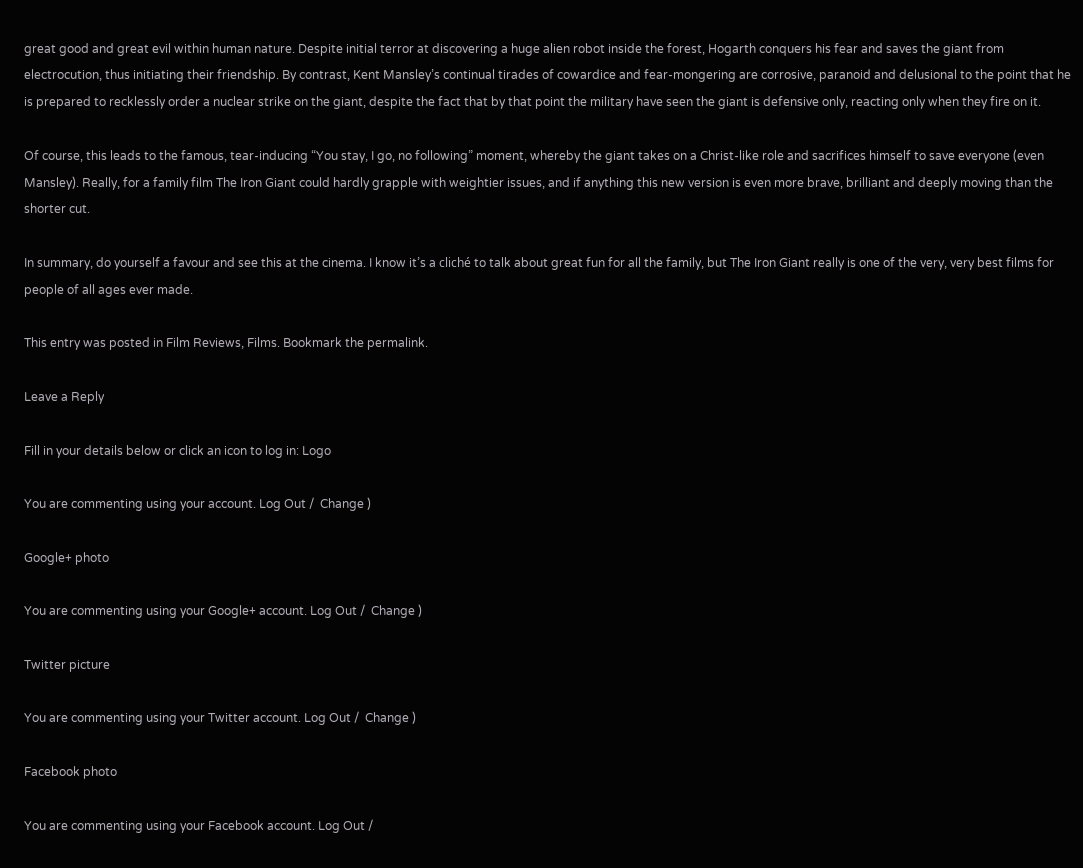great good and great evil within human nature. Despite initial terror at discovering a huge alien robot inside the forest, Hogarth conquers his fear and saves the giant from electrocution, thus initiating their friendship. By contrast, Kent Mansley’s continual tirades of cowardice and fear-mongering are corrosive, paranoid and delusional to the point that he is prepared to recklessly order a nuclear strike on the giant, despite the fact that by that point the military have seen the giant is defensive only, reacting only when they fire on it.

Of course, this leads to the famous, tear-inducing “You stay, I go, no following” moment, whereby the giant takes on a Christ-like role and sacrifices himself to save everyone (even Mansley). Really, for a family film The Iron Giant could hardly grapple with weightier issues, and if anything this new version is even more brave, brilliant and deeply moving than the shorter cut.

In summary, do yourself a favour and see this at the cinema. I know it’s a cliché to talk about great fun for all the family, but The Iron Giant really is one of the very, very best films for people of all ages ever made.

This entry was posted in Film Reviews, Films. Bookmark the permalink.

Leave a Reply

Fill in your details below or click an icon to log in: Logo

You are commenting using your account. Log Out /  Change )

Google+ photo

You are commenting using your Google+ account. Log Out /  Change )

Twitter picture

You are commenting using your Twitter account. Log Out /  Change )

Facebook photo

You are commenting using your Facebook account. Log Out /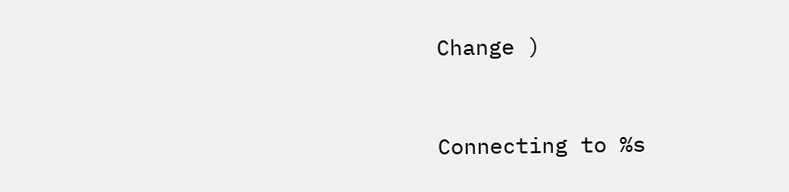Change )


Connecting to %s